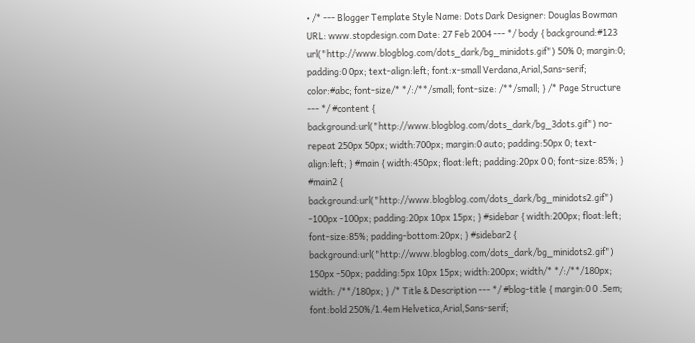• /* --- Blogger Template Style Name: Dots Dark Designer: Douglas Bowman URL: www.stopdesign.com Date: 27 Feb 2004 --- */ body { background:#123 url("http://www.blogblog.com/dots_dark/bg_minidots.gif") 50% 0; margin:0; padding:0 0px; text-align:left; font:x-small Verdana,Arial,Sans-serif; color:#abc; font-size/* */:/**/small; font-size: /**/small; } /* Page Structure --- */ #content { background:url("http://www.blogblog.com/dots_dark/bg_3dots.gif") no-repeat 250px 50px; width:700px; margin:0 auto; padding:50px 0; text-align:left; } #main { width:450px; float:left; padding:20px 0 0; font-size:85%; } #main2 { background:url("http://www.blogblog.com/dots_dark/bg_minidots2.gif") -100px -100px; padding:20px 10px 15px; } #sidebar { width:200px; float:left; font-size:85%; padding-bottom:20px; } #sidebar2 { background:url("http://www.blogblog.com/dots_dark/bg_minidots2.gif") 150px -50px; padding:5px 10px 15px; width:200px; width/* */:/**/180px; width: /**/180px; } /* Title & Description --- */ #blog-title { margin:0 0 .5em; font:bold 250%/1.4em Helvetica,Arial,Sans-serif;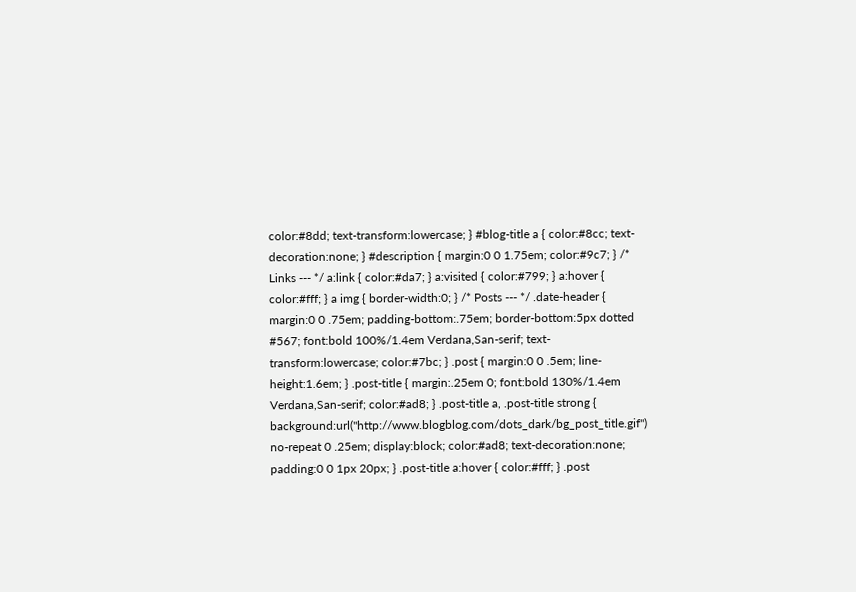color:#8dd; text-transform:lowercase; } #blog-title a { color:#8cc; text-decoration:none; } #description { margin:0 0 1.75em; color:#9c7; } /* Links --- */ a:link { color:#da7; } a:visited { color:#799; } a:hover { color:#fff; } a img { border-width:0; } /* Posts --- */ .date-header { margin:0 0 .75em; padding-bottom:.75em; border-bottom:5px dotted #567; font:bold 100%/1.4em Verdana,San-serif; text-transform:lowercase; color:#7bc; } .post { margin:0 0 .5em; line-height:1.6em; } .post-title { margin:.25em 0; font:bold 130%/1.4em Verdana,San-serif; color:#ad8; } .post-title a, .post-title strong { background:url("http://www.blogblog.com/dots_dark/bg_post_title.gif") no-repeat 0 .25em; display:block; color:#ad8; text-decoration:none; padding:0 0 1px 20px; } .post-title a:hover { color:#fff; } .post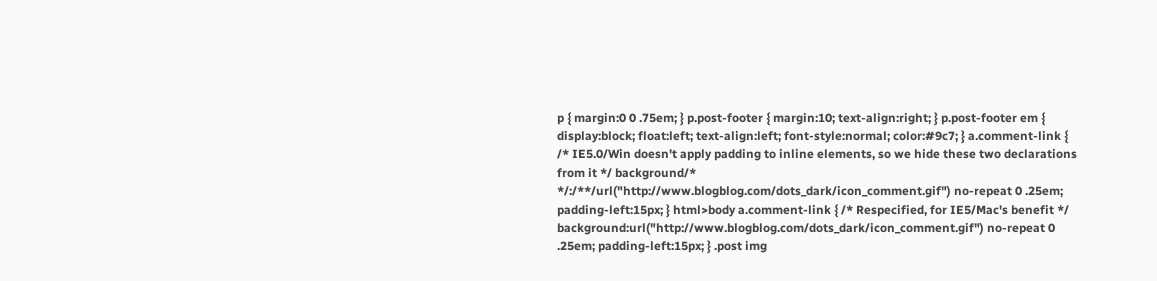p { margin:0 0 .75em; } p.post-footer { margin:10; text-align:right; } p.post-footer em { display:block; float:left; text-align:left; font-style:normal; color:#9c7; } a.comment-link { /* IE5.0/Win doesn't apply padding to inline elements, so we hide these two declarations from it */ background/* */:/**/url("http://www.blogblog.com/dots_dark/icon_comment.gif") no-repeat 0 .25em; padding-left:15px; } html>body a.comment-link { /* Respecified, for IE5/Mac's benefit */ background:url("http://www.blogblog.com/dots_dark/icon_comment.gif") no-repeat 0 .25em; padding-left:15px; } .post img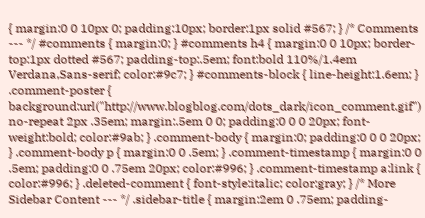{ margin:0 0 10px 0; padding:10px; border:1px solid #567; } /* Comments --- */ #comments { margin:0; } #comments h4 { margin:0 0 10px; border-top:1px dotted #567; padding-top:.5em; font:bold 110%/1.4em Verdana,Sans-serif; color:#9c7; } #comments-block { line-height:1.6em; } .comment-poster { background:url("http://www.blogblog.com/dots_dark/icon_comment.gif") no-repeat 2px .35em; margin:.5em 0 0; padding:0 0 0 20px; font-weight:bold; color:#9ab; } .comment-body { margin:0; padding:0 0 0 20px; } .comment-body p { margin:0 0 .5em; } .comment-timestamp { margin:0 0 .5em; padding:0 0 .75em 20px; color:#996; } .comment-timestamp a:link { color:#996; } .deleted-comment { font-style:italic; color:gray; } /* More Sidebar Content --- */ .sidebar-title { margin:2em 0 .75em; padding-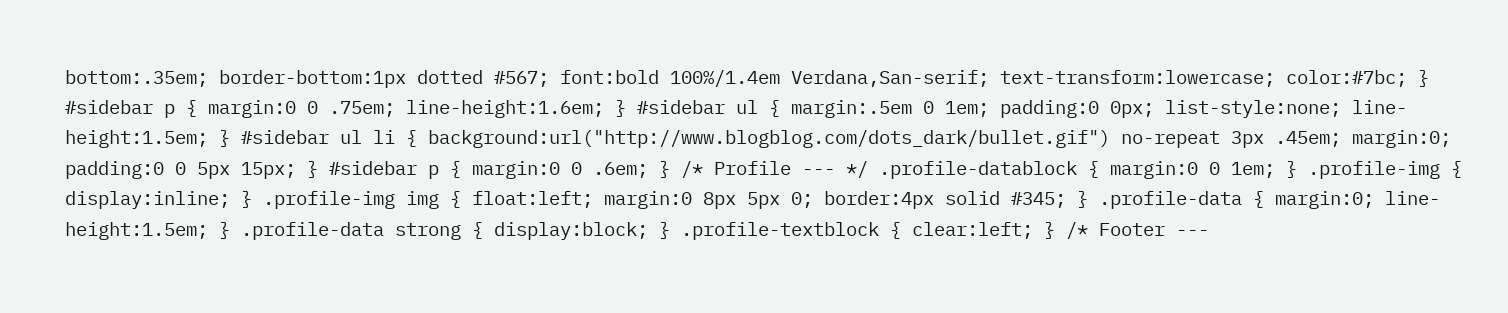bottom:.35em; border-bottom:1px dotted #567; font:bold 100%/1.4em Verdana,San-serif; text-transform:lowercase; color:#7bc; } #sidebar p { margin:0 0 .75em; line-height:1.6em; } #sidebar ul { margin:.5em 0 1em; padding:0 0px; list-style:none; line-height:1.5em; } #sidebar ul li { background:url("http://www.blogblog.com/dots_dark/bullet.gif") no-repeat 3px .45em; margin:0; padding:0 0 5px 15px; } #sidebar p { margin:0 0 .6em; } /* Profile --- */ .profile-datablock { margin:0 0 1em; } .profile-img { display:inline; } .profile-img img { float:left; margin:0 8px 5px 0; border:4px solid #345; } .profile-data { margin:0; line-height:1.5em; } .profile-data strong { display:block; } .profile-textblock { clear:left; } /* Footer ---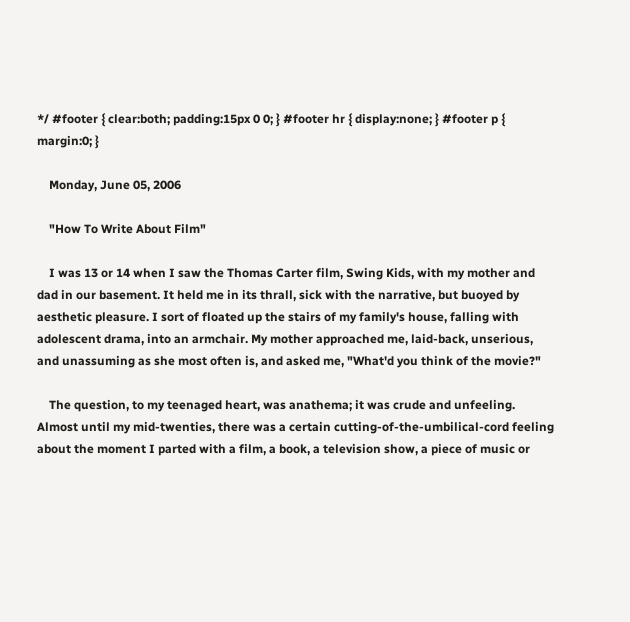*/ #footer { clear:both; padding:15px 0 0; } #footer hr { display:none; } #footer p { margin:0; }

    Monday, June 05, 2006

    "How To Write About Film"

    I was 13 or 14 when I saw the Thomas Carter film, Swing Kids, with my mother and dad in our basement. It held me in its thrall, sick with the narrative, but buoyed by aesthetic pleasure. I sort of floated up the stairs of my family's house, falling with adolescent drama, into an armchair. My mother approached me, laid-back, unserious, and unassuming as she most often is, and asked me, "What'd you think of the movie?"

    The question, to my teenaged heart, was anathema; it was crude and unfeeling. Almost until my mid-twenties, there was a certain cutting-of-the-umbilical-cord feeling about the moment I parted with a film, a book, a television show, a piece of music or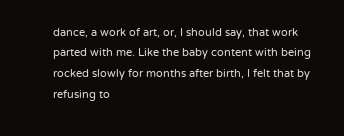dance, a work of art, or, I should say, that work parted with me. Like the baby content with being rocked slowly for months after birth, I felt that by refusing to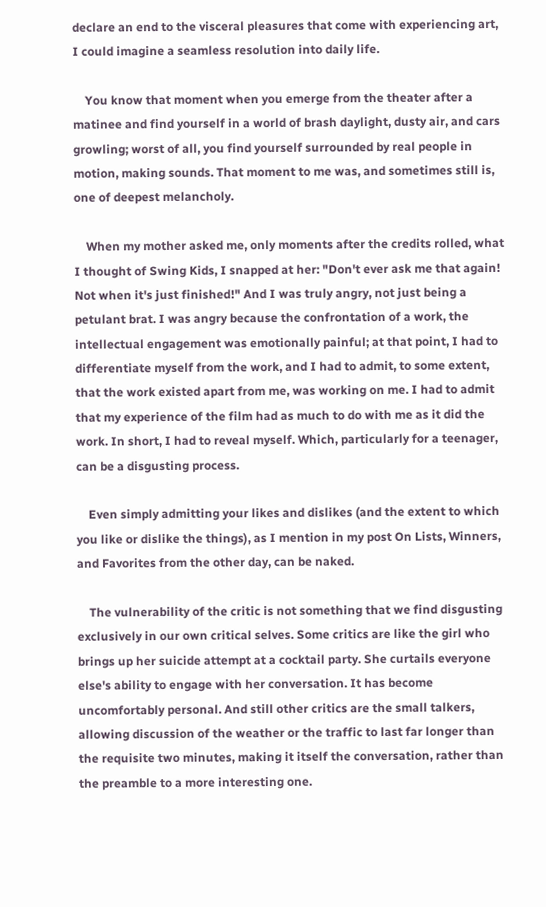declare an end to the visceral pleasures that come with experiencing art, I could imagine a seamless resolution into daily life.

    You know that moment when you emerge from the theater after a matinee and find yourself in a world of brash daylight, dusty air, and cars growling; worst of all, you find yourself surrounded by real people in motion, making sounds. That moment to me was, and sometimes still is, one of deepest melancholy.

    When my mother asked me, only moments after the credits rolled, what I thought of Swing Kids, I snapped at her: "Don't ever ask me that again! Not when it's just finished!" And I was truly angry, not just being a petulant brat. I was angry because the confrontation of a work, the intellectual engagement was emotionally painful; at that point, I had to differentiate myself from the work, and I had to admit, to some extent, that the work existed apart from me, was working on me. I had to admit that my experience of the film had as much to do with me as it did the work. In short, I had to reveal myself. Which, particularly for a teenager, can be a disgusting process.

    Even simply admitting your likes and dislikes (and the extent to which you like or dislike the things), as I mention in my post On Lists, Winners, and Favorites from the other day, can be naked.

    The vulnerability of the critic is not something that we find disgusting exclusively in our own critical selves. Some critics are like the girl who brings up her suicide attempt at a cocktail party. She curtails everyone else's ability to engage with her conversation. It has become uncomfortably personal. And still other critics are the small talkers, allowing discussion of the weather or the traffic to last far longer than the requisite two minutes, making it itself the conversation, rather than the preamble to a more interesting one.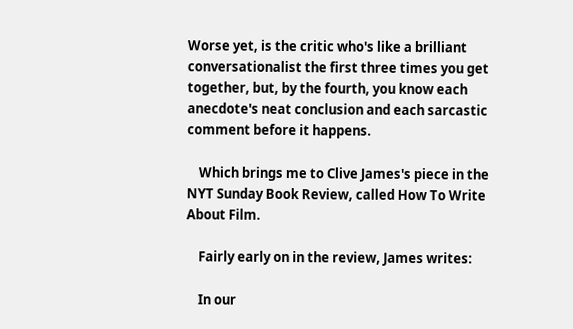Worse yet, is the critic who's like a brilliant conversationalist the first three times you get together, but, by the fourth, you know each anecdote's neat conclusion and each sarcastic comment before it happens.

    Which brings me to Clive James's piece in the NYT Sunday Book Review, called How To Write About Film.

    Fairly early on in the review, James writes:

    In our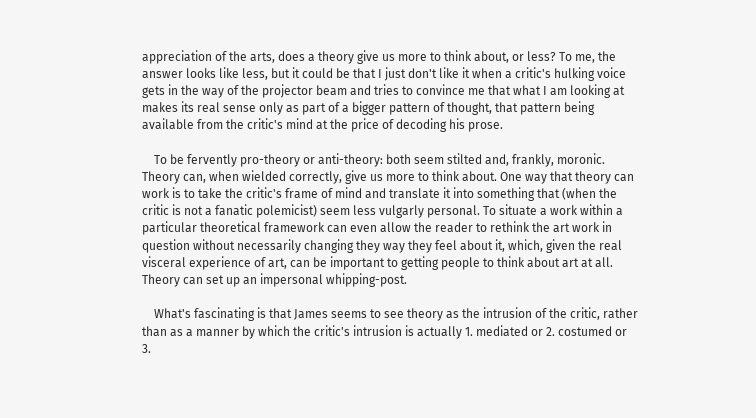appreciation of the arts, does a theory give us more to think about, or less? To me, the answer looks like less, but it could be that I just don't like it when a critic's hulking voice gets in the way of the projector beam and tries to convince me that what I am looking at makes its real sense only as part of a bigger pattern of thought, that pattern being available from the critic's mind at the price of decoding his prose.

    To be fervently pro-theory or anti-theory: both seem stilted and, frankly, moronic. Theory can, when wielded correctly, give us more to think about. One way that theory can work is to take the critic's frame of mind and translate it into something that (when the critic is not a fanatic polemicist) seem less vulgarly personal. To situate a work within a particular theoretical framework can even allow the reader to rethink the art work in question without necessarily changing they way they feel about it, which, given the real visceral experience of art, can be important to getting people to think about art at all. Theory can set up an impersonal whipping-post.

    What's fascinating is that James seems to see theory as the intrusion of the critic, rather than as a manner by which the critic's intrusion is actually 1. mediated or 2. costumed or 3.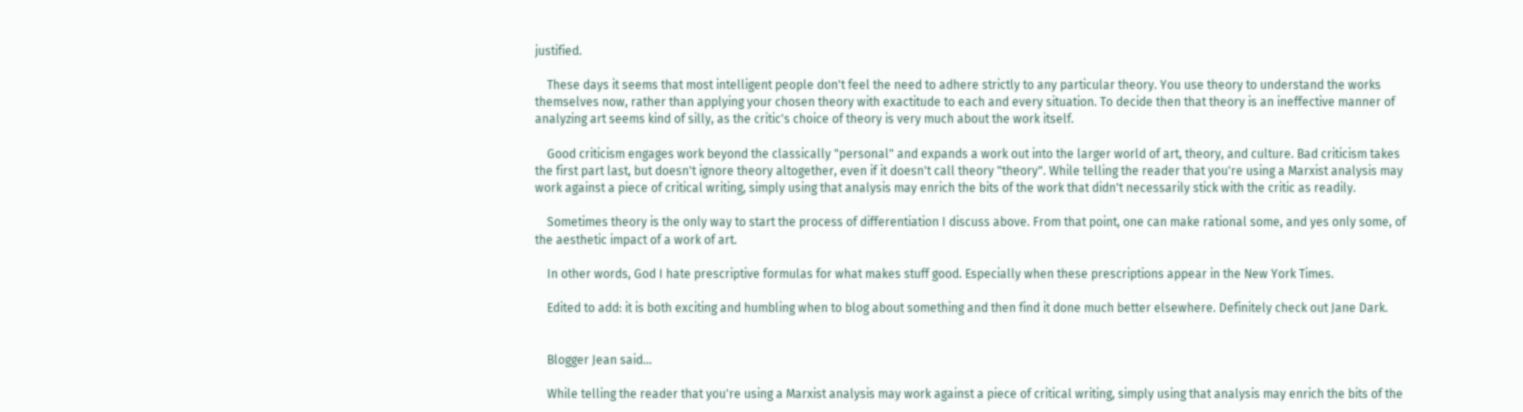justified.

    These days it seems that most intelligent people don't feel the need to adhere strictly to any particular theory. You use theory to understand the works themselves now, rather than applying your chosen theory with exactitude to each and every situation. To decide then that theory is an ineffective manner of analyzing art seems kind of silly, as the critic's choice of theory is very much about the work itself.

    Good criticism engages work beyond the classically "personal" and expands a work out into the larger world of art, theory, and culture. Bad criticism takes the first part last, but doesn't ignore theory altogether, even if it doesn't call theory "theory". While telling the reader that you're using a Marxist analysis may work against a piece of critical writing, simply using that analysis may enrich the bits of the work that didn't necessarily stick with the critic as readily.

    Sometimes theory is the only way to start the process of differentiation I discuss above. From that point, one can make rational some, and yes only some, of the aesthetic impact of a work of art.

    In other words, God I hate prescriptive formulas for what makes stuff good. Especially when these prescriptions appear in the New York Times.

    Edited to add: it is both exciting and humbling when to blog about something and then find it done much better elsewhere. Definitely check out Jane Dark.


    Blogger Jean said...

    While telling the reader that you're using a Marxist analysis may work against a piece of critical writing, simply using that analysis may enrich the bits of the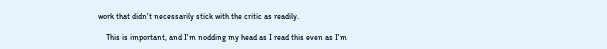work that didn't necessarily stick with the critic as readily.

    This is important, and I'm nodding my head as I read this even as I'm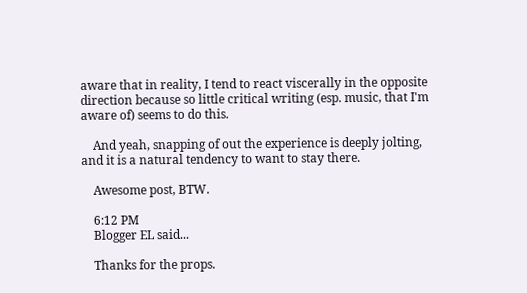aware that in reality, I tend to react viscerally in the opposite direction because so little critical writing (esp. music, that I'm aware of) seems to do this.

    And yeah, snapping of out the experience is deeply jolting, and it is a natural tendency to want to stay there.

    Awesome post, BTW.

    6:12 PM
    Blogger EL said...

    Thanks for the props.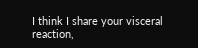I think I share your visceral reaction,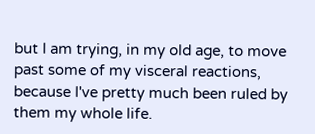but I am trying, in my old age, to move past some of my visceral reactions, because I've pretty much been ruled by them my whole life.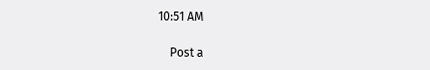10:51 AM

    Post a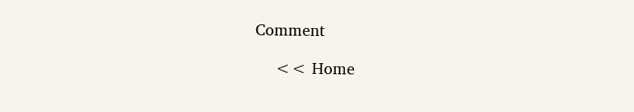Comment

    << Home